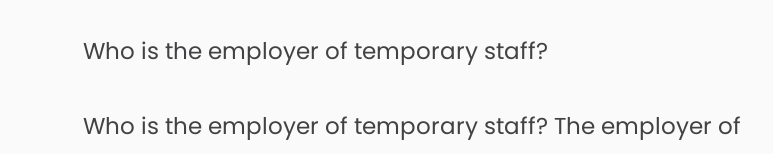Who is the employer of temporary staff?

Who is the employer of temporary staff? The employer of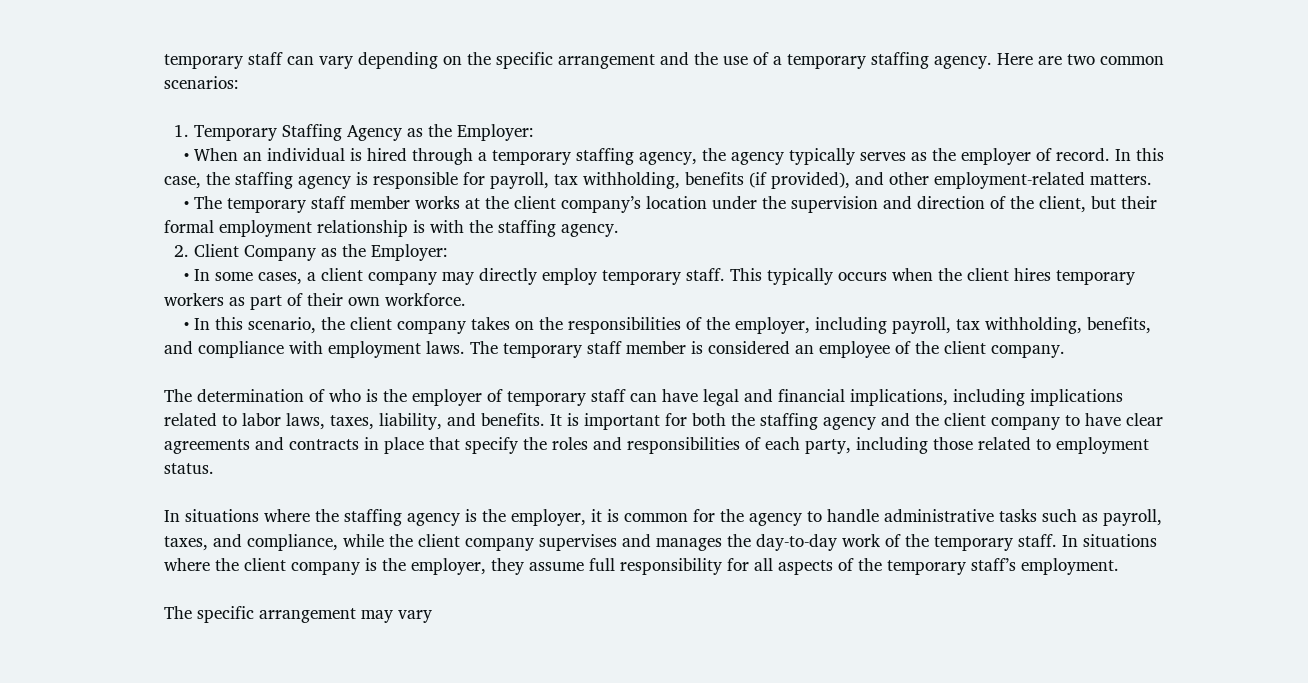temporary staff can vary depending on the specific arrangement and the use of a temporary staffing agency. Here are two common scenarios:

  1. Temporary Staffing Agency as the Employer:
    • When an individual is hired through a temporary staffing agency, the agency typically serves as the employer of record. In this case, the staffing agency is responsible for payroll, tax withholding, benefits (if provided), and other employment-related matters.
    • The temporary staff member works at the client company’s location under the supervision and direction of the client, but their formal employment relationship is with the staffing agency.
  2. Client Company as the Employer:
    • In some cases, a client company may directly employ temporary staff. This typically occurs when the client hires temporary workers as part of their own workforce.
    • In this scenario, the client company takes on the responsibilities of the employer, including payroll, tax withholding, benefits, and compliance with employment laws. The temporary staff member is considered an employee of the client company.

The determination of who is the employer of temporary staff can have legal and financial implications, including implications related to labor laws, taxes, liability, and benefits. It is important for both the staffing agency and the client company to have clear agreements and contracts in place that specify the roles and responsibilities of each party, including those related to employment status.

In situations where the staffing agency is the employer, it is common for the agency to handle administrative tasks such as payroll, taxes, and compliance, while the client company supervises and manages the day-to-day work of the temporary staff. In situations where the client company is the employer, they assume full responsibility for all aspects of the temporary staff’s employment.

The specific arrangement may vary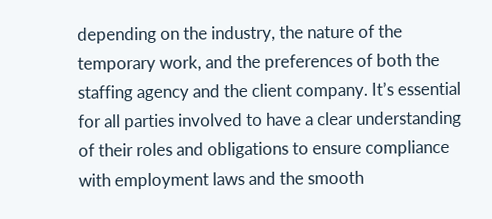depending on the industry, the nature of the temporary work, and the preferences of both the staffing agency and the client company. It’s essential for all parties involved to have a clear understanding of their roles and obligations to ensure compliance with employment laws and the smooth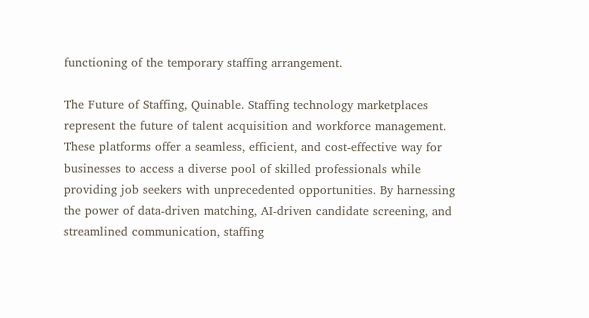functioning of the temporary staffing arrangement.

The Future of Staffing, Quinable. Staffing technology marketplaces represent the future of talent acquisition and workforce management. These platforms offer a seamless, efficient, and cost-effective way for businesses to access a diverse pool of skilled professionals while providing job seekers with unprecedented opportunities. By harnessing the power of data-driven matching, AI-driven candidate screening, and streamlined communication, staffing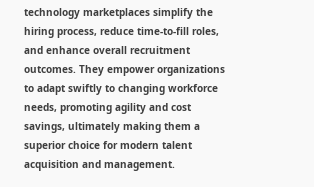technology marketplaces simplify the hiring process, reduce time-to-fill roles, and enhance overall recruitment outcomes. They empower organizations to adapt swiftly to changing workforce needs, promoting agility and cost savings, ultimately making them a superior choice for modern talent acquisition and management.